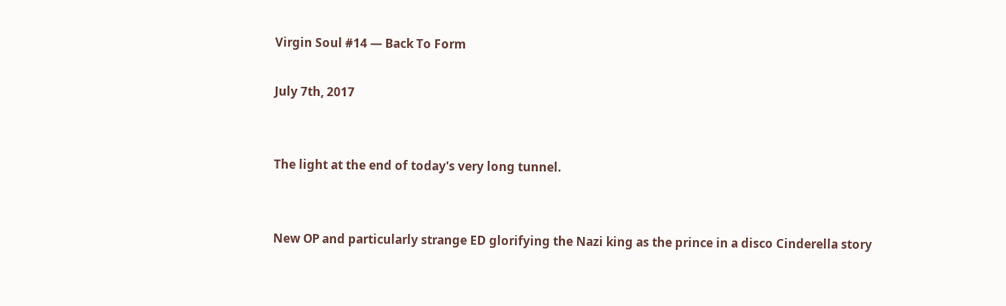Virgin Soul #14 — Back To Form

July 7th, 2017


The light at the end of today's very long tunnel.


New OP and particularly strange ED glorifying the Nazi king as the prince in a disco Cinderella story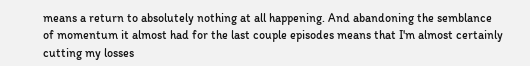means a return to absolutely nothing at all happening. And abandoning the semblance of momentum it almost had for the last couple episodes means that I'm almost certainly cutting my losses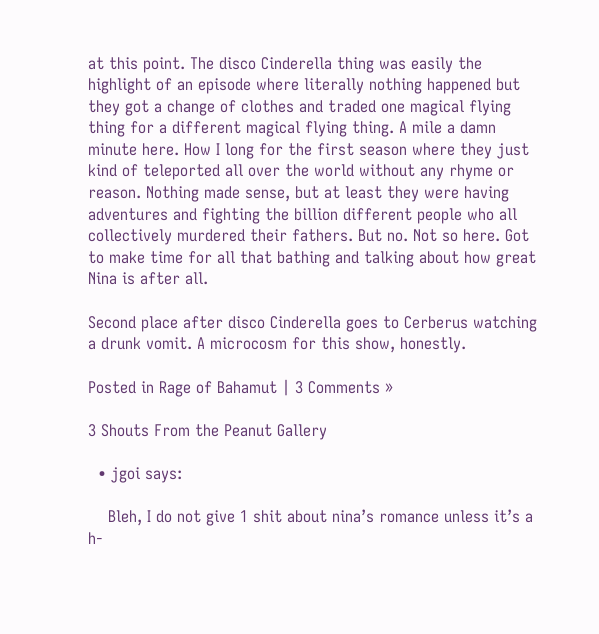at this point. The disco Cinderella thing was easily the highlight of an episode where literally nothing happened but they got a change of clothes and traded one magical flying thing for a different magical flying thing. A mile a damn minute here. How I long for the first season where they just kind of teleported all over the world without any rhyme or reason. Nothing made sense, but at least they were having adventures and fighting the billion different people who all collectively murdered their fathers. But no. Not so here. Got to make time for all that bathing and talking about how great Nina is after all.

Second place after disco Cinderella goes to Cerberus watching a drunk vomit. A microcosm for this show, honestly.

Posted in Rage of Bahamut | 3 Comments »

3 Shouts From the Peanut Gallery

  • jgoi says:

    Bleh, I do not give 1 shit about nina’s romance unless it’s a h-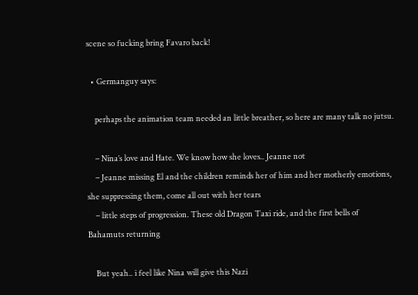scene so fucking bring Favaro back!

  • Germanguy says:

    perhaps the animation team needed an little breather, so here are many talk no jutsu.

    – Nina’s love and Hate. We know how she loves.. Jeanne not
    – Jeanne missing El and the children reminds her of him and her motherly emotions, she suppressing them, come all out with her tears
    – little steps of progression. These old Dragon Taxi ride, and the first bells of Bahamuts returning

    But yeah.. i feel like Nina will give this Nazi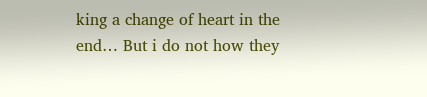king a change of heart in the end… But i do not how they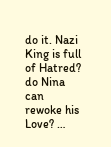do it. Nazi King is full of Hatred? do Nina can rewoke his Love? …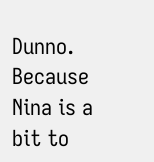Dunno. Because Nina is a bit to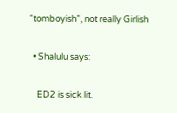“tomboyish”, not really Girlish

  • Shalulu says:

    ED2 is sick lit.